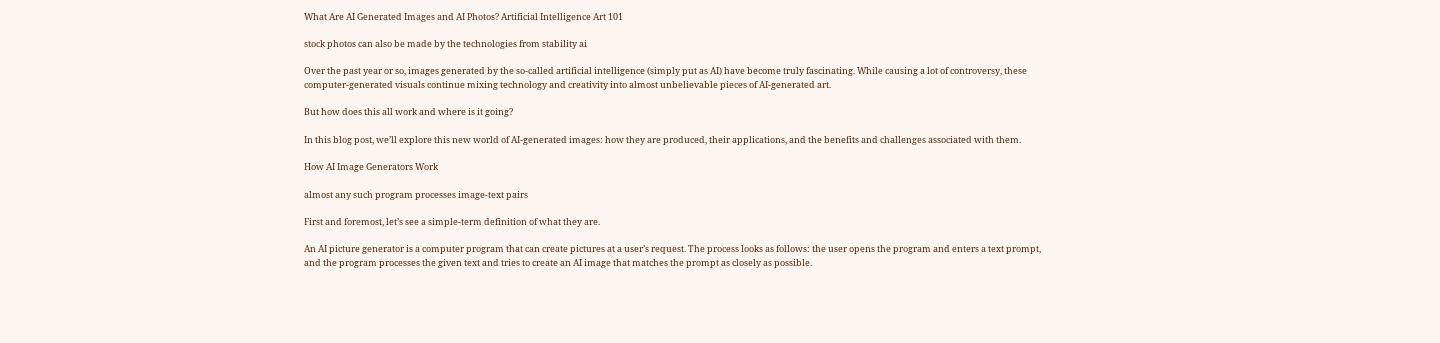What Are AI Generated Images and AI Photos? Artificial Intelligence Art 101

stock photos can also be made by the technologies from stability ai

Over the past year or so, images generated by the so-called artificial intelligence (simply put as AI) have become truly fascinating. While causing a lot of controversy, these computer-generated visuals continue mixing technology and creativity into almost unbelievable pieces of AI-generated art.

But how does this all work and where is it going?

In this blog post, we’ll explore this new world of AI-generated images: how they are produced, their applications, and the benefits and challenges associated with them.

How AI Image Generators Work

almost any such program processes image-text pairs

First and foremost, let’s see a simple-term definition of what they are.

An AI picture generator is a computer program that can create pictures at a user’s request. The process looks as follows: the user opens the program and enters a text prompt, and the program processes the given text and tries to create an AI image that matches the prompt as closely as possible.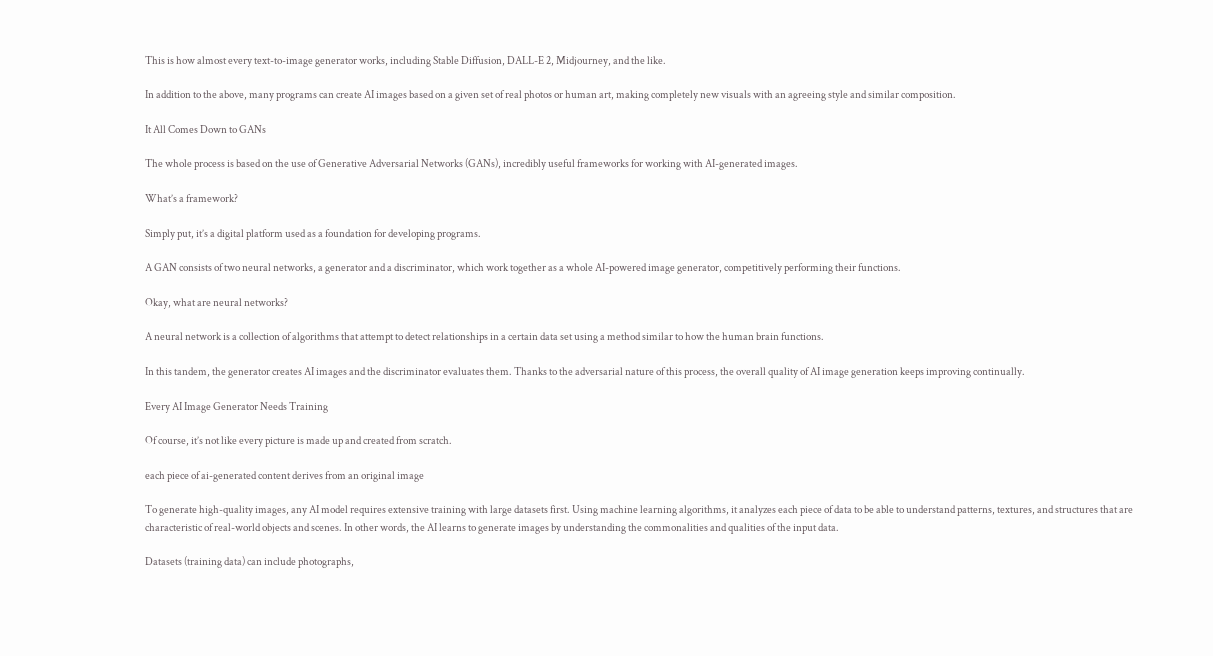This is how almost every text-to-image generator works, including Stable Diffusion, DALL-E 2, Midjourney, and the like.

In addition to the above, many programs can create AI images based on a given set of real photos or human art, making completely new visuals with an agreeing style and similar composition.

It All Comes Down to GANs

The whole process is based on the use of Generative Adversarial Networks (GANs), incredibly useful frameworks for working with AI-generated images.

What’s a framework?

Simply put, it’s a digital platform used as a foundation for developing programs.

A GAN consists of two neural networks, a generator and a discriminator, which work together as a whole AI-powered image generator, competitively performing their functions.

Okay, what are neural networks?

A neural network is a collection of algorithms that attempt to detect relationships in a certain data set using a method similar to how the human brain functions.

In this tandem, the generator creates AI images and the discriminator evaluates them. Thanks to the adversarial nature of this process, the overall quality of AI image generation keeps improving continually.

Every AI Image Generator Needs Training

Of course, it’s not like every picture is made up and created from scratch.

each piece of ai-generated content derives from an original image

To generate high-quality images, any AI model requires extensive training with large datasets first. Using machine learning algorithms, it analyzes each piece of data to be able to understand patterns, textures, and structures that are characteristic of real-world objects and scenes. In other words, the AI learns to generate images by understanding the commonalities and qualities of the input data.

Datasets (training data) can include photographs,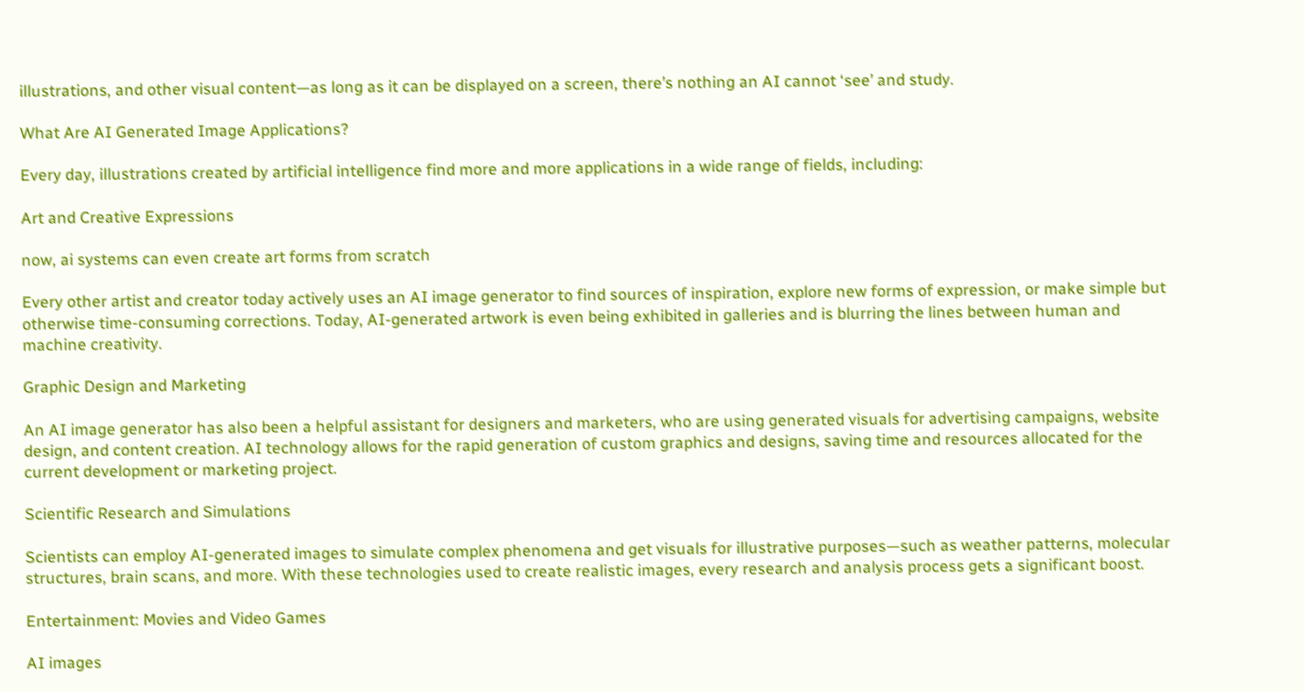illustrations, and other visual content—as long as it can be displayed on a screen, there’s nothing an AI cannot ‘see’ and study.

What Are AI Generated Image Applications?

Every day, illustrations created by artificial intelligence find more and more applications in a wide range of fields, including:

Art and Creative Expressions

now, ai systems can even create art forms from scratch

Every other artist and creator today actively uses an AI image generator to find sources of inspiration, explore new forms of expression, or make simple but otherwise time-consuming corrections. Today, AI-generated artwork is even being exhibited in galleries and is blurring the lines between human and machine creativity.

Graphic Design and Marketing

An AI image generator has also been a helpful assistant for designers and marketers, who are using generated visuals for advertising campaigns, website design, and content creation. AI technology allows for the rapid generation of custom graphics and designs, saving time and resources allocated for the current development or marketing project.

Scientific Research and Simulations

Scientists can employ AI-generated images to simulate complex phenomena and get visuals for illustrative purposes—such as weather patterns, molecular structures, brain scans, and more. With these technologies used to create realistic images, every research and analysis process gets a significant boost.

Entertainment: Movies and Video Games

AI images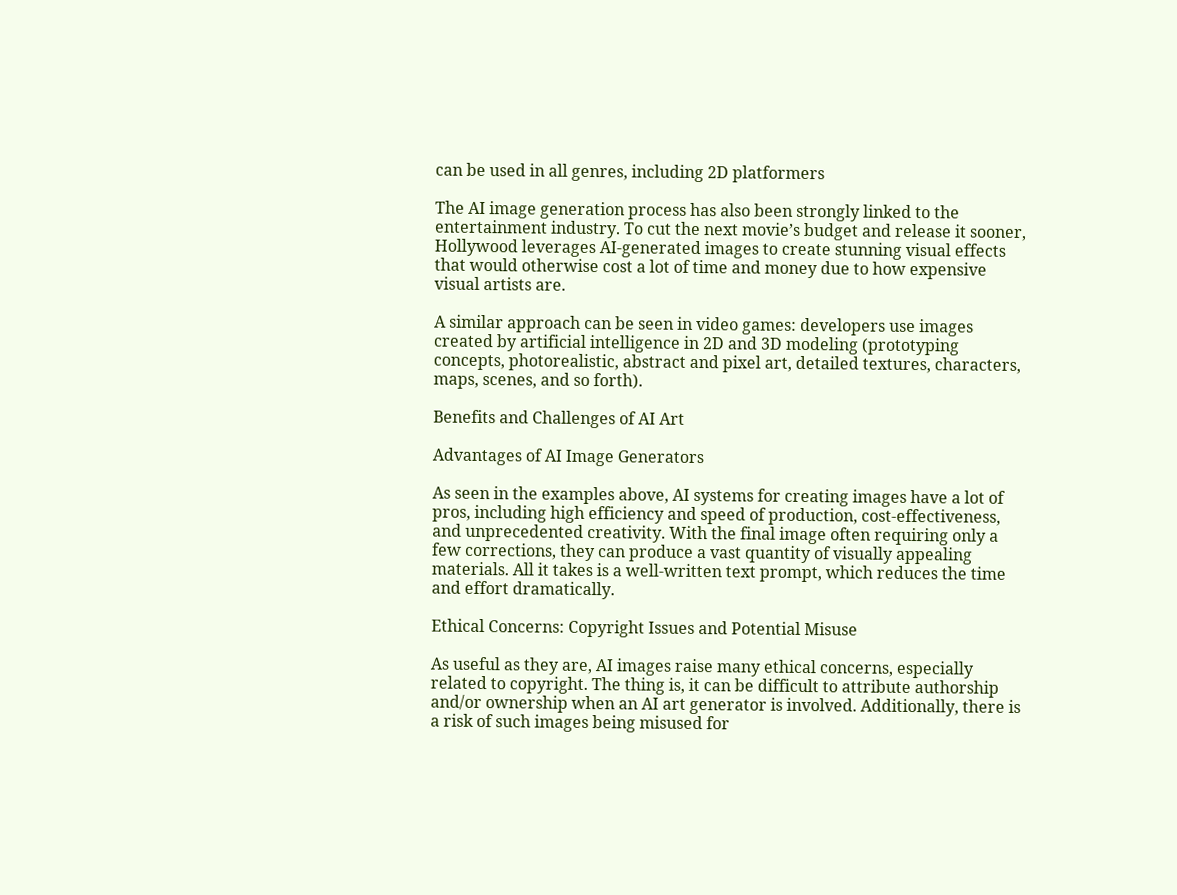can be used in all genres, including 2D platformers

The AI image generation process has also been strongly linked to the entertainment industry. To cut the next movie’s budget and release it sooner, Hollywood leverages AI-generated images to create stunning visual effects that would otherwise cost a lot of time and money due to how expensive visual artists are.

A similar approach can be seen in video games: developers use images created by artificial intelligence in 2D and 3D modeling (prototyping concepts, photorealistic, abstract and pixel art, detailed textures, characters, maps, scenes, and so forth).

Benefits and Challenges of AI Art

Advantages of AI Image Generators

As seen in the examples above, AI systems for creating images have a lot of pros, including high efficiency and speed of production, cost-effectiveness, and unprecedented creativity. With the final image often requiring only a few corrections, they can produce a vast quantity of visually appealing materials. All it takes is a well-written text prompt, which reduces the time and effort dramatically.

Ethical Concerns: Copyright Issues and Potential Misuse

As useful as they are, AI images raise many ethical concerns, especially related to copyright. The thing is, it can be difficult to attribute authorship and/or ownership when an AI art generator is involved. Additionally, there is a risk of such images being misused for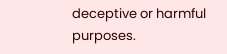deceptive or harmful purposes.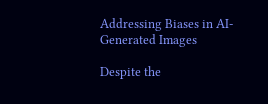Addressing Biases in AI-Generated Images

Despite the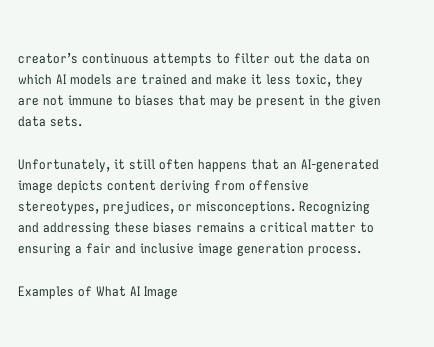creator’s continuous attempts to filter out the data on which AI models are trained and make it less toxic, they are not immune to biases that may be present in the given data sets.

Unfortunately, it still often happens that an AI-generated image depicts content deriving from offensive stereotypes, prejudices, or misconceptions. Recognizing and addressing these biases remains a critical matter to ensuring a fair and inclusive image generation process.

Examples of What AI Image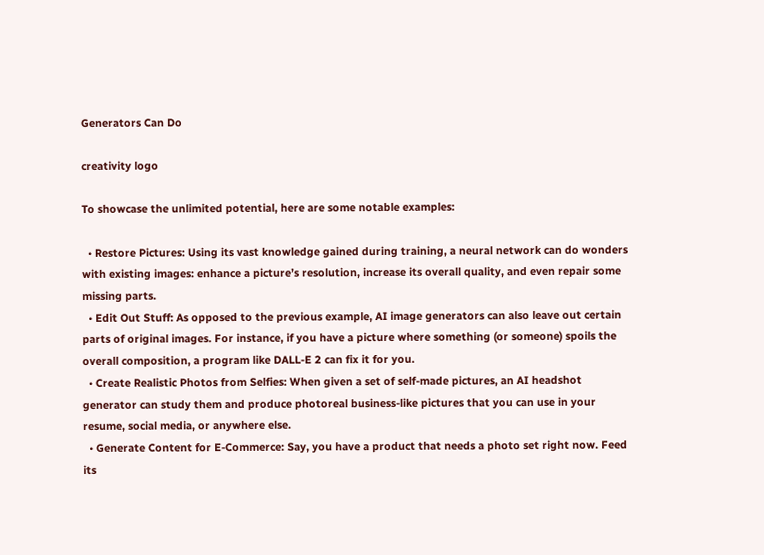Generators Can Do

creativity logo

To showcase the unlimited potential, here are some notable examples:

  • Restore Pictures: Using its vast knowledge gained during training, a neural network can do wonders with existing images: enhance a picture’s resolution, increase its overall quality, and even repair some missing parts.
  • Edit Out Stuff: As opposed to the previous example, AI image generators can also leave out certain parts of original images. For instance, if you have a picture where something (or someone) spoils the overall composition, a program like DALL-E 2 can fix it for you.
  • Create Realistic Photos from Selfies: When given a set of self-made pictures, an AI headshot generator can study them and produce photoreal business-like pictures that you can use in your resume, social media, or anywhere else.
  • Generate Content for E-Commerce: Say, you have a product that needs a photo set right now. Feed its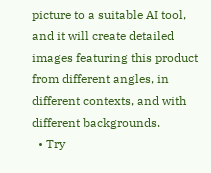picture to a suitable AI tool, and it will create detailed images featuring this product from different angles, in different contexts, and with different backgrounds.
  • Try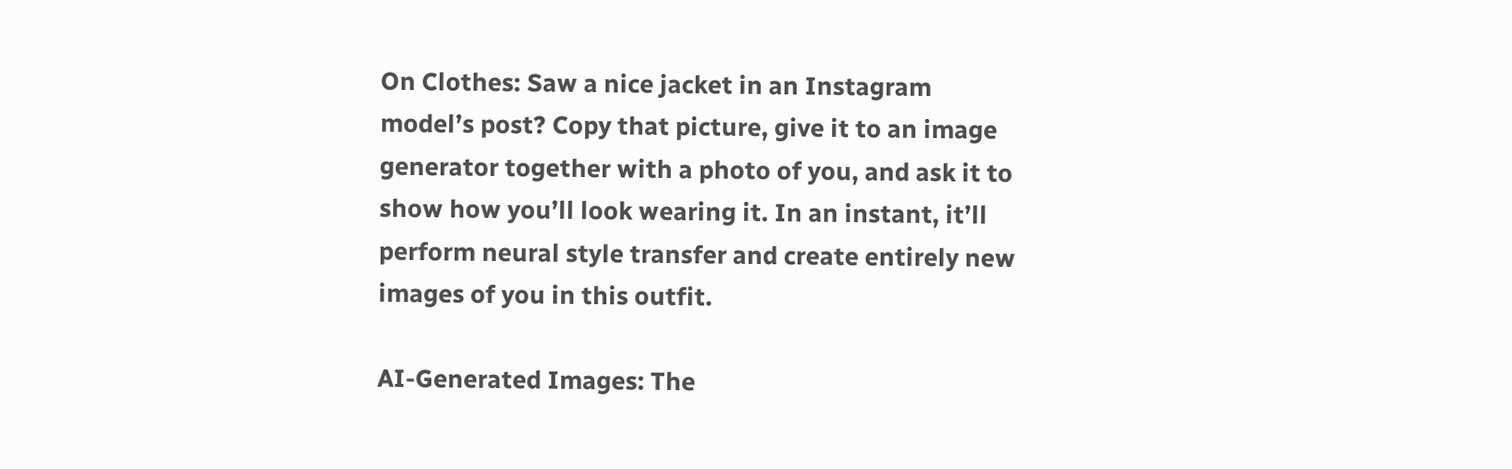On Clothes: Saw a nice jacket in an Instagram model’s post? Copy that picture, give it to an image generator together with a photo of you, and ask it to show how you’ll look wearing it. In an instant, it’ll perform neural style transfer and create entirely new images of you in this outfit.

AI-Generated Images: The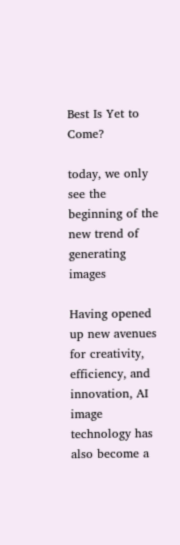Best Is Yet to Come?

today, we only see the beginning of the new trend of generating images

Having opened up new avenues for creativity, efficiency, and innovation, AI image technology has also become a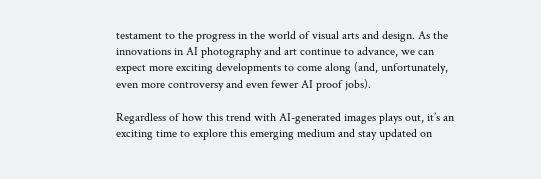testament to the progress in the world of visual arts and design. As the innovations in AI photography and art continue to advance, we can expect more exciting developments to come along (and, unfortunately, even more controversy and even fewer AI proof jobs).

Regardless of how this trend with AI-generated images plays out, it’s an exciting time to explore this emerging medium and stay updated on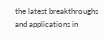the latest breakthroughs and applications in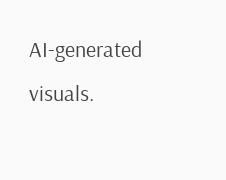AI-generated visuals.